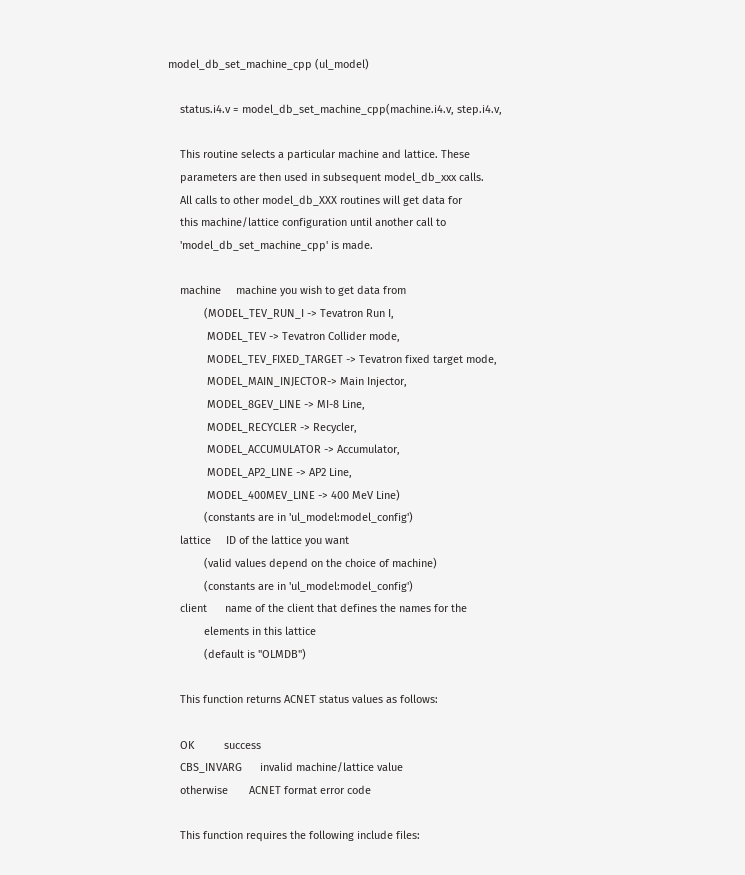model_db_set_machine_cpp (ul_model)

    status.i4.v = model_db_set_machine_cpp(machine.i4.v, step.i4.v,

    This routine selects a particular machine and lattice. These
    parameters are then used in subsequent model_db_xxx calls.
    All calls to other model_db_XXX routines will get data for
    this machine/lattice configuration until another call to
    'model_db_set_machine_cpp' is made.

    machine     machine you wish to get data from
            (MODEL_TEV_RUN_I -> Tevatron Run I,
             MODEL_TEV -> Tevatron Collider mode,
             MODEL_TEV_FIXED_TARGET -> Tevatron fixed target mode,
             MODEL_MAIN_INJECTOR-> Main Injector,
             MODEL_8GEV_LINE -> MI-8 Line,
             MODEL_RECYCLER -> Recycler,
             MODEL_ACCUMULATOR -> Accumulator,
             MODEL_AP2_LINE -> AP2 Line,
             MODEL_400MEV_LINE -> 400 MeV Line)
            (constants are in 'ul_model:model_config')
    lattice     ID of the lattice you want
            (valid values depend on the choice of machine)
            (constants are in 'ul_model:model_config')
    client      name of the client that defines the names for the
            elements in this lattice
            (default is "OLMDB")

    This function returns ACNET status values as follows:

    OK          success
    CBS_INVARG      invalid machine/lattice value
    otherwise       ACNET format error code

    This function requires the following include files: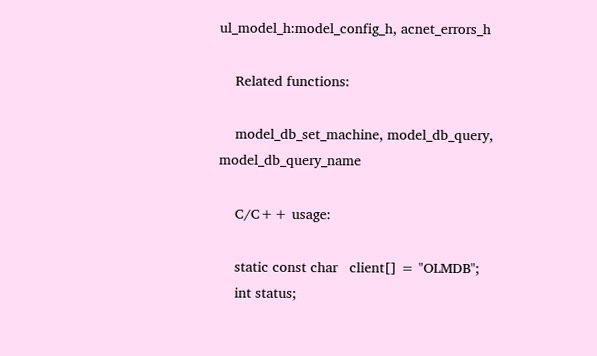ul_model_h:model_config_h, acnet_errors_h

    Related functions:

    model_db_set_machine, model_db_query, model_db_query_name

    C/C++ usage:

    static const char   client[] = "OLMDB";
    int status;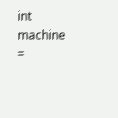int machine =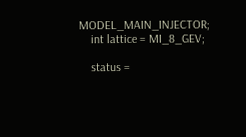MODEL_MAIN_INJECTOR;
    int lattice = MI_8_GEV;

    status =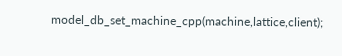model_db_set_machine_cpp(machine,lattice,client);